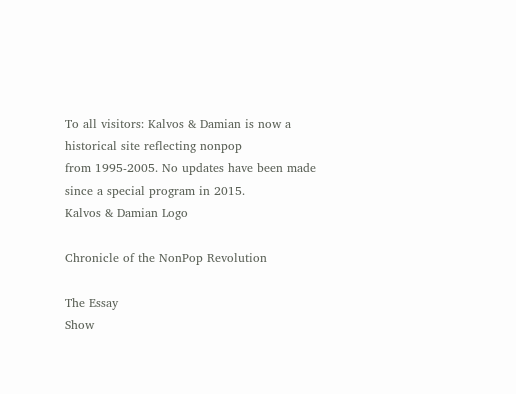To all visitors: Kalvos & Damian is now a historical site reflecting nonpop
from 1995-2005. No updates have been made since a special program in 2015.
Kalvos & Damian Logo

Chronicle of the NonPop Revolution

The Essay
Show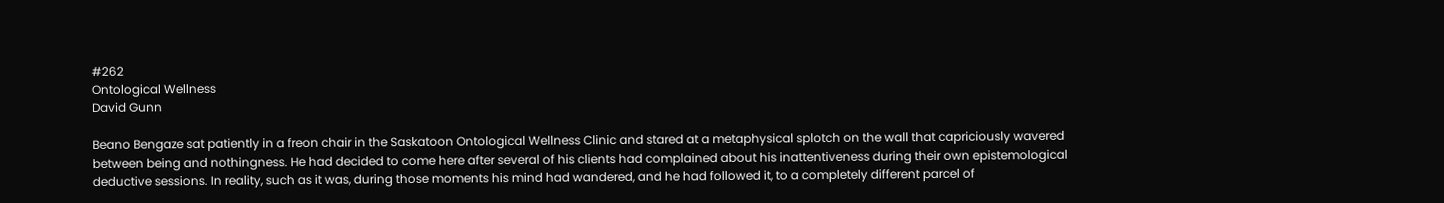#262
Ontological Wellness
David Gunn

Beano Bengaze sat patiently in a freon chair in the Saskatoon Ontological Wellness Clinic and stared at a metaphysical splotch on the wall that capriciously wavered between being and nothingness. He had decided to come here after several of his clients had complained about his inattentiveness during their own epistemological deductive sessions. In reality, such as it was, during those moments his mind had wandered, and he had followed it, to a completely different parcel of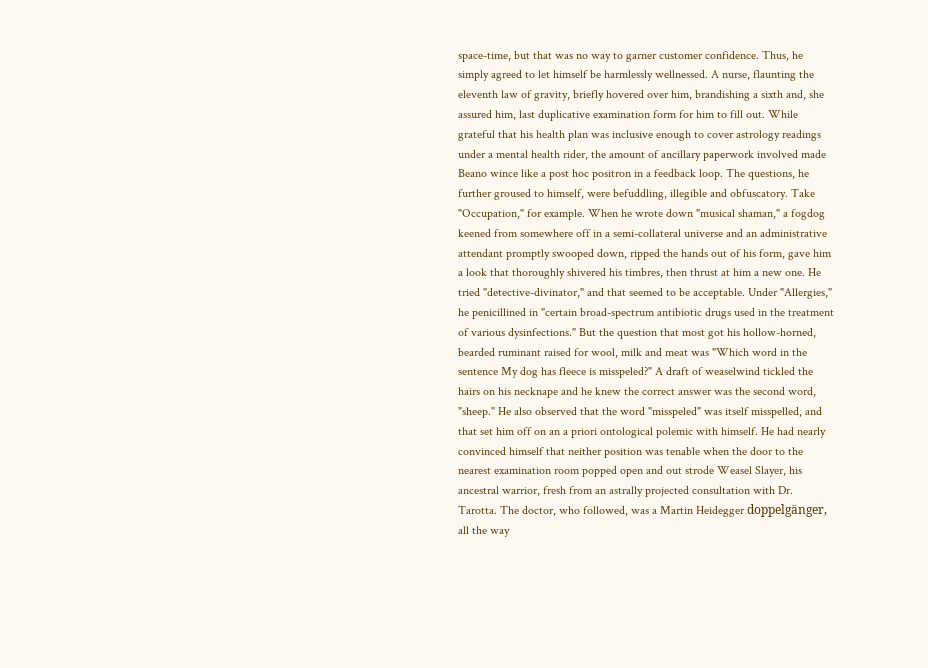space-time, but that was no way to garner customer confidence. Thus, he simply agreed to let himself be harmlessly wellnessed. A nurse, flaunting the eleventh law of gravity, briefly hovered over him, brandishing a sixth and, she assured him, last duplicative examination form for him to fill out. While grateful that his health plan was inclusive enough to cover astrology readings under a mental health rider, the amount of ancillary paperwork involved made Beano wince like a post hoc positron in a feedback loop. The questions, he further groused to himself, were befuddling, illegible and obfuscatory. Take "Occupation," for example. When he wrote down "musical shaman," a fogdog keened from somewhere off in a semi-collateral universe and an administrative attendant promptly swooped down, ripped the hands out of his form, gave him a look that thoroughly shivered his timbres, then thrust at him a new one. He tried "detective-divinator," and that seemed to be acceptable. Under "Allergies," he penicillined in "certain broad-spectrum antibiotic drugs used in the treatment of various dysinfections." But the question that most got his hollow-horned, bearded ruminant raised for wool, milk and meat was "Which word in the sentence My dog has fleece is misspeled?" A draft of weaselwind tickled the hairs on his necknape and he knew the correct answer was the second word, "sheep." He also observed that the word "misspeled" was itself misspelled, and that set him off on an a priori ontological polemic with himself. He had nearly convinced himself that neither position was tenable when the door to the nearest examination room popped open and out strode Weasel Slayer, his ancestral warrior, fresh from an astrally projected consultation with Dr. Tarotta. The doctor, who followed, was a Martin Heidegger doppelgänger, all the way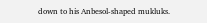down to his Anbesol-shaped mukluks.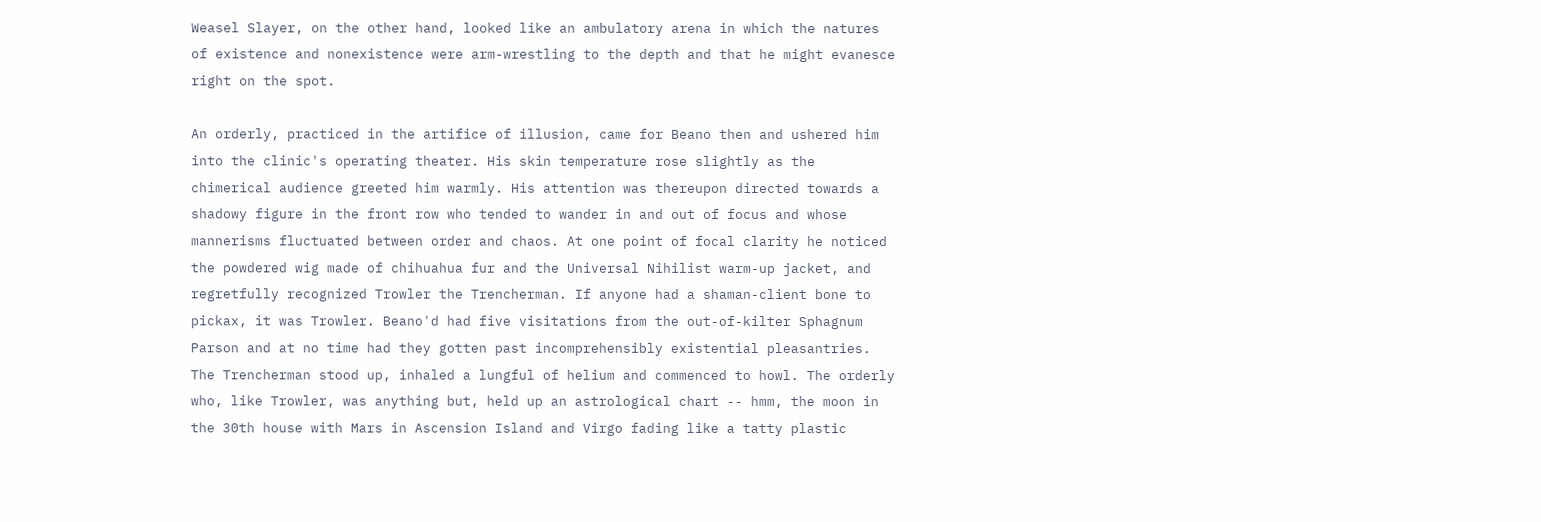Weasel Slayer, on the other hand, looked like an ambulatory arena in which the natures of existence and nonexistence were arm-wrestling to the depth and that he might evanesce right on the spot.

An orderly, practiced in the artifice of illusion, came for Beano then and ushered him into the clinic's operating theater. His skin temperature rose slightly as the chimerical audience greeted him warmly. His attention was thereupon directed towards a shadowy figure in the front row who tended to wander in and out of focus and whose mannerisms fluctuated between order and chaos. At one point of focal clarity he noticed the powdered wig made of chihuahua fur and the Universal Nihilist warm-up jacket, and regretfully recognized Trowler the Trencherman. If anyone had a shaman-client bone to pickax, it was Trowler. Beano'd had five visitations from the out-of-kilter Sphagnum Parson and at no time had they gotten past incomprehensibly existential pleasantries. The Trencherman stood up, inhaled a lungful of helium and commenced to howl. The orderly who, like Trowler, was anything but, held up an astrological chart -- hmm, the moon in the 30th house with Mars in Ascension Island and Virgo fading like a tatty plastic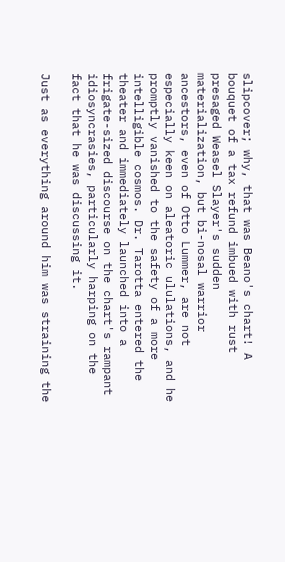slipcover; why, that was Beano's chart! A bouquet of a tax refund imbued with rust presaged Weasel Slayer's sudden materialization, but bi-nosal warrior ancestors, even of Otto Lummer, are not especially keen on aleatoric ululations, and he promptly vanished to the safety of a more intelligible cosmos. Dr. Tarotta entered the theater and immediately launched into a frigate-sized discourse on the chart's rampant idiosyncrasies, particularly harping on the fact that he was discussing it.

Just as everything around him was straining the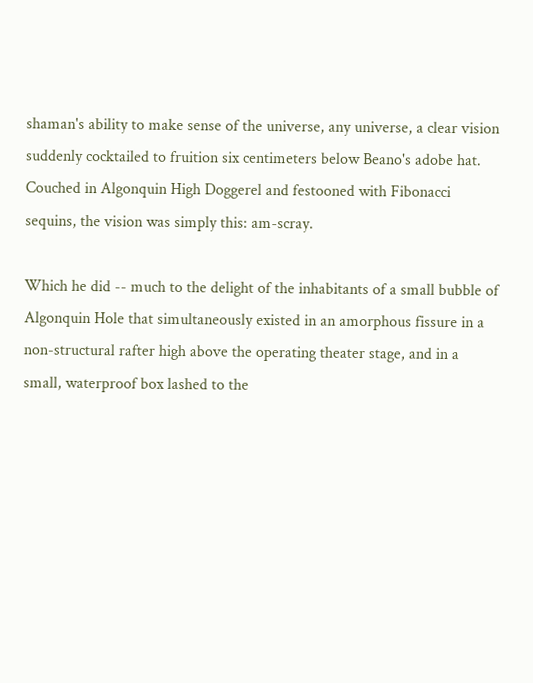shaman's ability to make sense of the universe, any universe, a clear vision suddenly cocktailed to fruition six centimeters below Beano's adobe hat. Couched in Algonquin High Doggerel and festooned with Fibonacci sequins, the vision was simply this: am-scray.

Which he did -- much to the delight of the inhabitants of a small bubble of Algonquin Hole that simultaneously existed in an amorphous fissure in a non-structural rafter high above the operating theater stage, and in a small, waterproof box lashed to the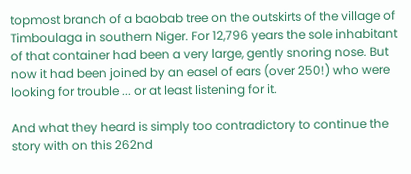topmost branch of a baobab tree on the outskirts of the village of Timboulaga in southern Niger. For 12,796 years the sole inhabitant of that container had been a very large, gently snoring nose. But now it had been joined by an easel of ears (over 250!) who were looking for trouble ... or at least listening for it.

And what they heard is simply too contradictory to continue the story with on this 262nd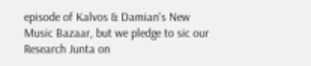episode of Kalvos & Damian's New Music Bazaar, but we pledge to sic our Research Junta on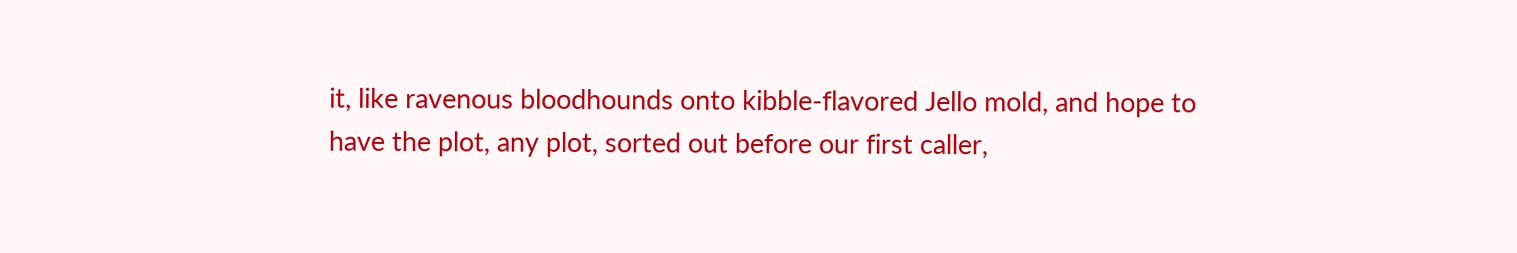it, like ravenous bloodhounds onto kibble-flavored Jello mold, and hope to have the plot, any plot, sorted out before our first caller,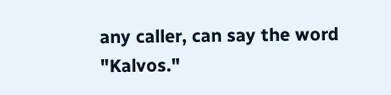any caller, can say the word "Kalvos."